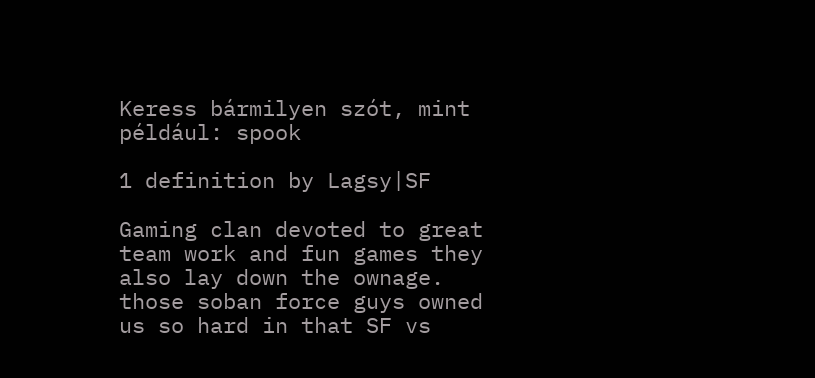Keress bármilyen szót, mint például: spook

1 definition by Lagsy|SF

Gaming clan devoted to great team work and fun games they also lay down the ownage.
those soban force guys owned us so hard in that SF vs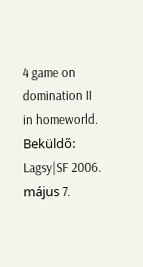4 game on domination II in homeworld.
Beküldő: Lagsy|SF 2006. május 7.